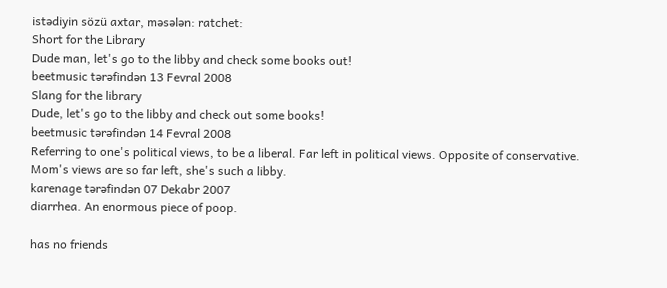istədiyin sözü axtar, məsələn: ratchet:
Short for the Library
Dude man, let's go to the libby and check some books out!
beetmusic tərəfindən 13 Fevral 2008
Slang for the library
Dude, let's go to the libby and check out some books!
beetmusic tərəfindən 14 Fevral 2008
Referring to one's political views, to be a liberal. Far left in political views. Opposite of conservative.
Mom's views are so far left, she's such a libby.
karenage tərəfindən 07 Dekabr 2007
diarrhea. An enormous piece of poop.

has no friends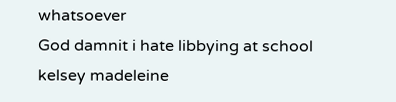whatsoever
God damnit i hate libbying at school
kelsey madeleine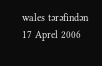wales tərəfindən 17 Aprel 2006